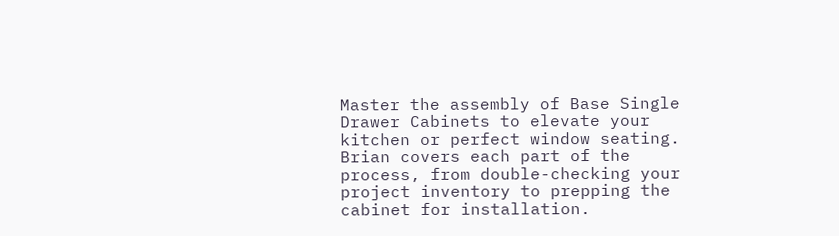Master the assembly of Base Single Drawer Cabinets to elevate your kitchen or perfect window seating. Brian covers each part of the process, from double-checking your project inventory to prepping the cabinet for installation.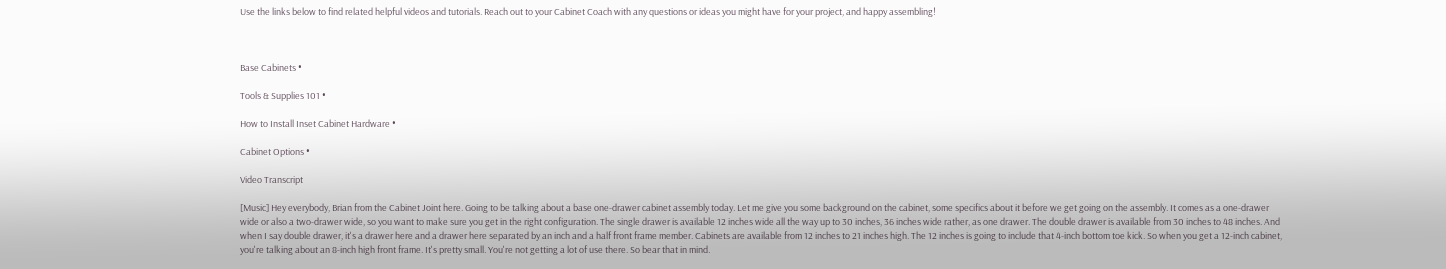Use the links below to find related helpful videos and tutorials. Reach out to your Cabinet Coach with any questions or ideas you might have for your project, and happy assembling!



Base Cabinets •

Tools & Supplies 101 •

How to Install Inset Cabinet Hardware •

Cabinet Options •

Video Transcript

[Music] Hey everybody, Brian from the Cabinet Joint here. Going to be talking about a base one-drawer cabinet assembly today. Let me give you some background on the cabinet, some specifics about it before we get going on the assembly. It comes as a one-drawer wide or also a two-drawer wide, so you want to make sure you get in the right configuration. The single drawer is available 12 inches wide all the way up to 30 inches, 36 inches wide rather, as one drawer. The double drawer is available from 30 inches to 48 inches. And when I say double drawer, it's a drawer here and a drawer here separated by an inch and a half front frame member. Cabinets are available from 12 inches to 21 inches high. The 12 inches is going to include that 4-inch bottom toe kick. So when you get a 12-inch cabinet, you're talking about an 8-inch high front frame. It's pretty small. You're not getting a lot of use there. So bear that in mind.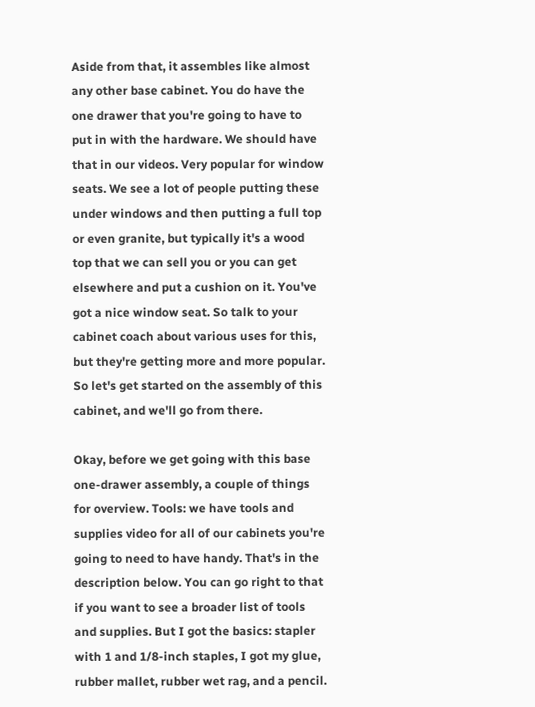Aside from that, it assembles like almost any other base cabinet. You do have the one drawer that you're going to have to put in with the hardware. We should have that in our videos. Very popular for window seats. We see a lot of people putting these under windows and then putting a full top or even granite, but typically it's a wood top that we can sell you or you can get elsewhere and put a cushion on it. You've got a nice window seat. So talk to your cabinet coach about various uses for this, but they're getting more and more popular. So let's get started on the assembly of this cabinet, and we'll go from there.

Okay, before we get going with this base one-drawer assembly, a couple of things for overview. Tools: we have tools and supplies video for all of our cabinets you're going to need to have handy. That's in the description below. You can go right to that if you want to see a broader list of tools and supplies. But I got the basics: stapler with 1 and 1/8-inch staples, I got my glue, rubber mallet, rubber wet rag, and a pencil.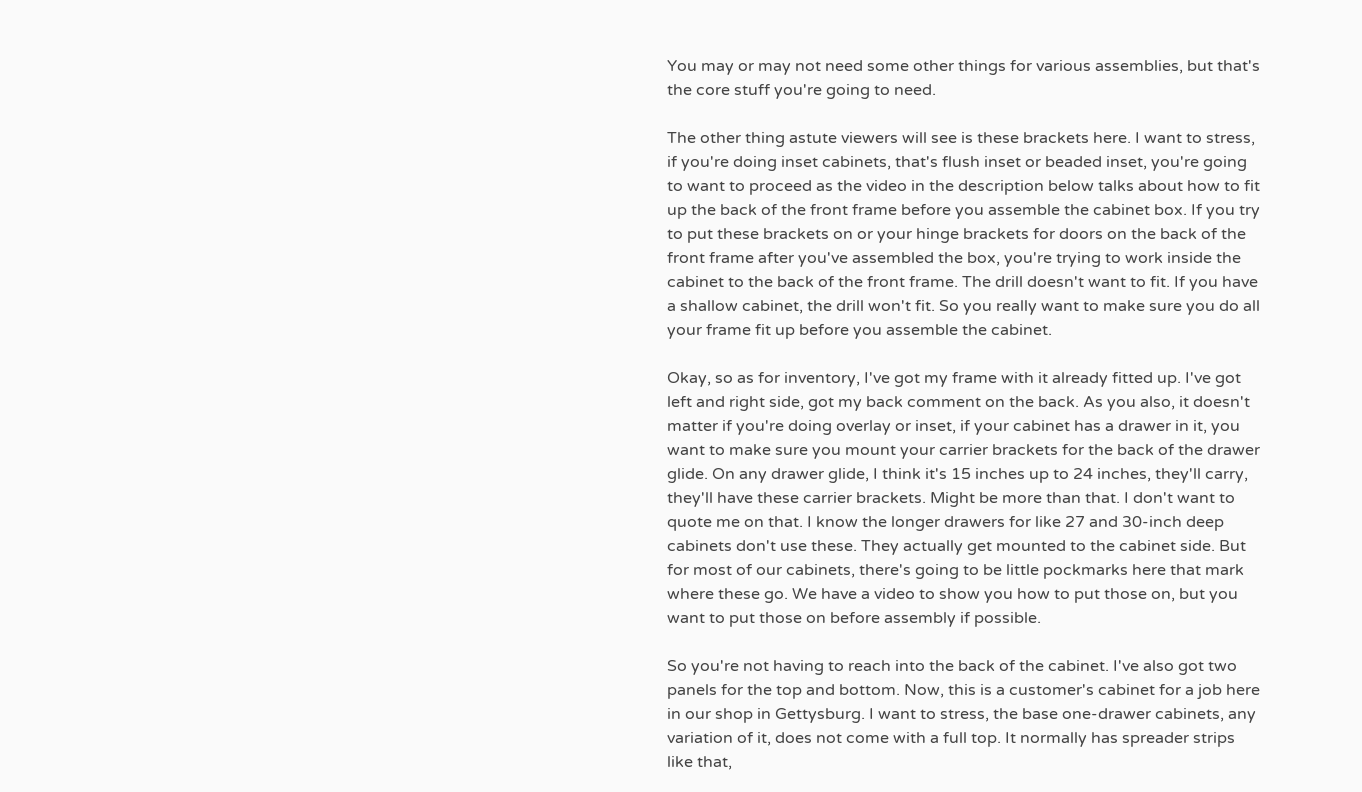You may or may not need some other things for various assemblies, but that's the core stuff you're going to need.

The other thing astute viewers will see is these brackets here. I want to stress, if you're doing inset cabinets, that's flush inset or beaded inset, you're going to want to proceed as the video in the description below talks about how to fit up the back of the front frame before you assemble the cabinet box. If you try to put these brackets on or your hinge brackets for doors on the back of the front frame after you've assembled the box, you're trying to work inside the cabinet to the back of the front frame. The drill doesn't want to fit. If you have a shallow cabinet, the drill won't fit. So you really want to make sure you do all your frame fit up before you assemble the cabinet.

Okay, so as for inventory, I've got my frame with it already fitted up. I've got left and right side, got my back comment on the back. As you also, it doesn't matter if you're doing overlay or inset, if your cabinet has a drawer in it, you want to make sure you mount your carrier brackets for the back of the drawer glide. On any drawer glide, I think it's 15 inches up to 24 inches, they'll carry, they'll have these carrier brackets. Might be more than that. I don't want to quote me on that. I know the longer drawers for like 27 and 30-inch deep cabinets don't use these. They actually get mounted to the cabinet side. But for most of our cabinets, there's going to be little pockmarks here that mark where these go. We have a video to show you how to put those on, but you want to put those on before assembly if possible.

So you're not having to reach into the back of the cabinet. I've also got two panels for the top and bottom. Now, this is a customer's cabinet for a job here in our shop in Gettysburg. I want to stress, the base one-drawer cabinets, any variation of it, does not come with a full top. It normally has spreader strips like that,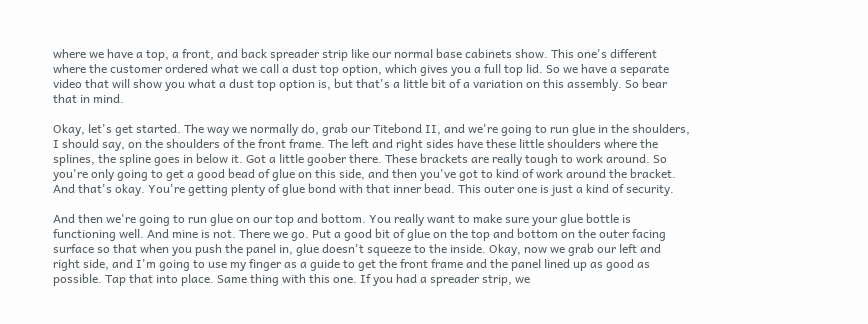where we have a top, a front, and back spreader strip like our normal base cabinets show. This one's different where the customer ordered what we call a dust top option, which gives you a full top lid. So we have a separate video that will show you what a dust top option is, but that's a little bit of a variation on this assembly. So bear that in mind.

Okay, let's get started. The way we normally do, grab our Titebond II, and we're going to run glue in the shoulders, I should say, on the shoulders of the front frame. The left and right sides have these little shoulders where the splines, the spline goes in below it. Got a little goober there. These brackets are really tough to work around. So you're only going to get a good bead of glue on this side, and then you've got to kind of work around the bracket. And that's okay. You're getting plenty of glue bond with that inner bead. This outer one is just a kind of security.

And then we're going to run glue on our top and bottom. You really want to make sure your glue bottle is functioning well. And mine is not. There we go. Put a good bit of glue on the top and bottom on the outer facing surface so that when you push the panel in, glue doesn't squeeze to the inside. Okay, now we grab our left and right side, and I'm going to use my finger as a guide to get the front frame and the panel lined up as good as possible. Tap that into place. Same thing with this one. If you had a spreader strip, we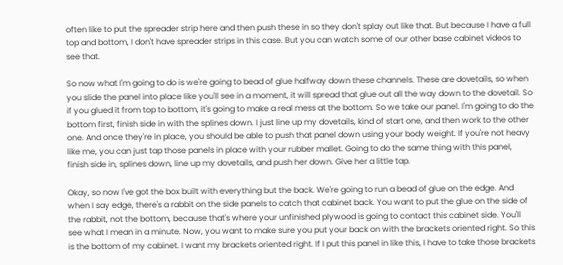often like to put the spreader strip here and then push these in so they don't splay out like that. But because I have a full top and bottom, I don't have spreader strips in this case. But you can watch some of our other base cabinet videos to see that.

So now what I'm going to do is we're going to bead of glue halfway down these channels. These are dovetails, so when you slide the panel into place like you'll see in a moment, it will spread that glue out all the way down to the dovetail. So if you glued it from top to bottom, it's going to make a real mess at the bottom. So we take our panel. I'm going to do the bottom first, finish side in with the splines down. I just line up my dovetails, kind of start one, and then work to the other one. And once they're in place, you should be able to push that panel down using your body weight. If you're not heavy like me, you can just tap those panels in place with your rubber mallet. Going to do the same thing with this panel, finish side in, splines down, line up my dovetails, and push her down. Give her a little tap.

Okay, so now I've got the box built with everything but the back. We're going to run a bead of glue on the edge. And when I say edge, there's a rabbit on the side panels to catch that cabinet back. You want to put the glue on the side of the rabbit, not the bottom, because that's where your unfinished plywood is going to contact this cabinet side. You'll see what I mean in a minute. Now, you want to make sure you put your back on with the brackets oriented right. So this is the bottom of my cabinet. I want my brackets oriented right. If I put this panel in like this, I have to take those brackets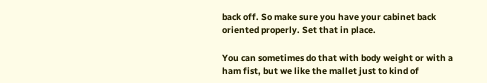back off. So make sure you have your cabinet back oriented properly. Set that in place.

You can sometimes do that with body weight or with a ham fist, but we like the mallet just to kind of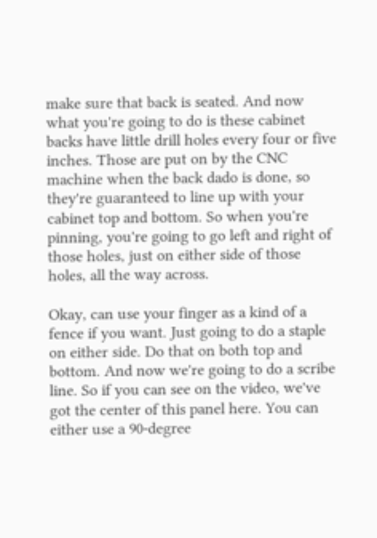make sure that back is seated. And now what you're going to do is these cabinet backs have little drill holes every four or five inches. Those are put on by the CNC machine when the back dado is done, so they're guaranteed to line up with your cabinet top and bottom. So when you're pinning, you're going to go left and right of those holes, just on either side of those holes, all the way across.

Okay, can use your finger as a kind of a fence if you want. Just going to do a staple on either side. Do that on both top and bottom. And now we're going to do a scribe line. So if you can see on the video, we've got the center of this panel here. You can either use a 90-degree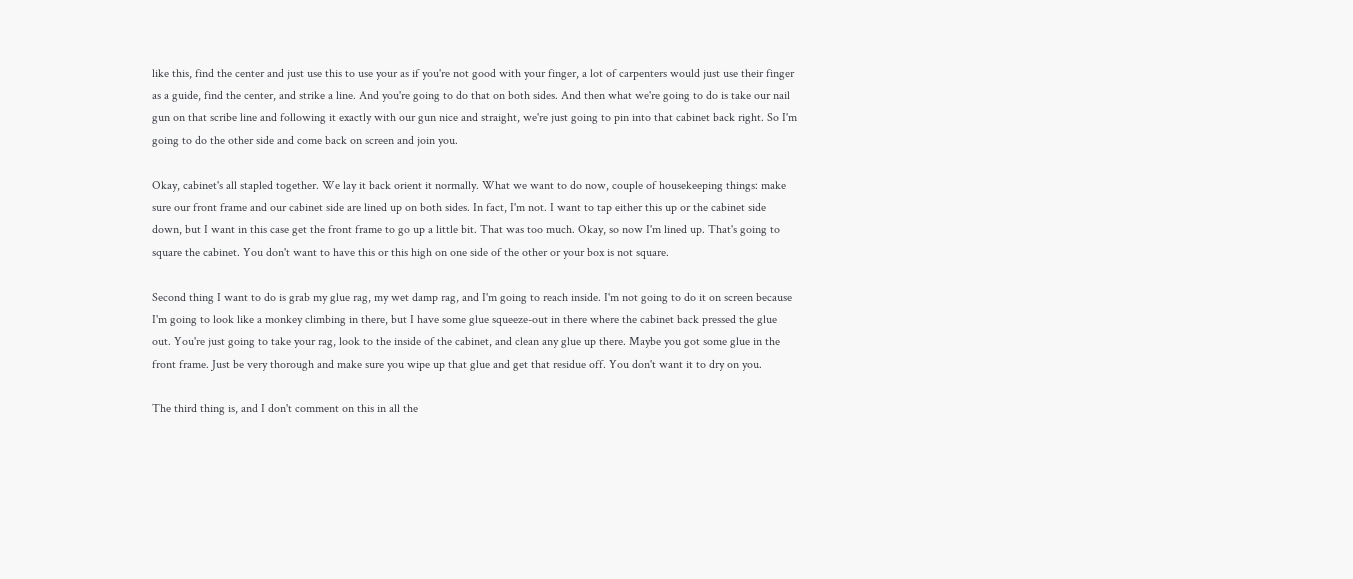like this, find the center and just use this to use your as if you're not good with your finger, a lot of carpenters would just use their finger as a guide, find the center, and strike a line. And you're going to do that on both sides. And then what we're going to do is take our nail gun on that scribe line and following it exactly with our gun nice and straight, we're just going to pin into that cabinet back right. So I'm going to do the other side and come back on screen and join you.

Okay, cabinet's all stapled together. We lay it back orient it normally. What we want to do now, couple of housekeeping things: make sure our front frame and our cabinet side are lined up on both sides. In fact, I'm not. I want to tap either this up or the cabinet side down, but I want in this case get the front frame to go up a little bit. That was too much. Okay, so now I'm lined up. That's going to square the cabinet. You don't want to have this or this high on one side of the other or your box is not square.

Second thing I want to do is grab my glue rag, my wet damp rag, and I'm going to reach inside. I'm not going to do it on screen because I'm going to look like a monkey climbing in there, but I have some glue squeeze-out in there where the cabinet back pressed the glue out. You're just going to take your rag, look to the inside of the cabinet, and clean any glue up there. Maybe you got some glue in the front frame. Just be very thorough and make sure you wipe up that glue and get that residue off. You don't want it to dry on you.

The third thing is, and I don't comment on this in all the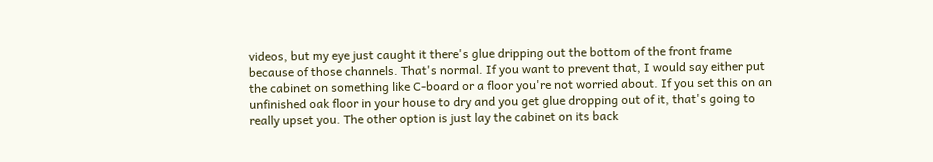videos, but my eye just caught it there's glue dripping out the bottom of the front frame because of those channels. That's normal. If you want to prevent that, I would say either put the cabinet on something like C-board or a floor you're not worried about. If you set this on an unfinished oak floor in your house to dry and you get glue dropping out of it, that's going to really upset you. The other option is just lay the cabinet on its back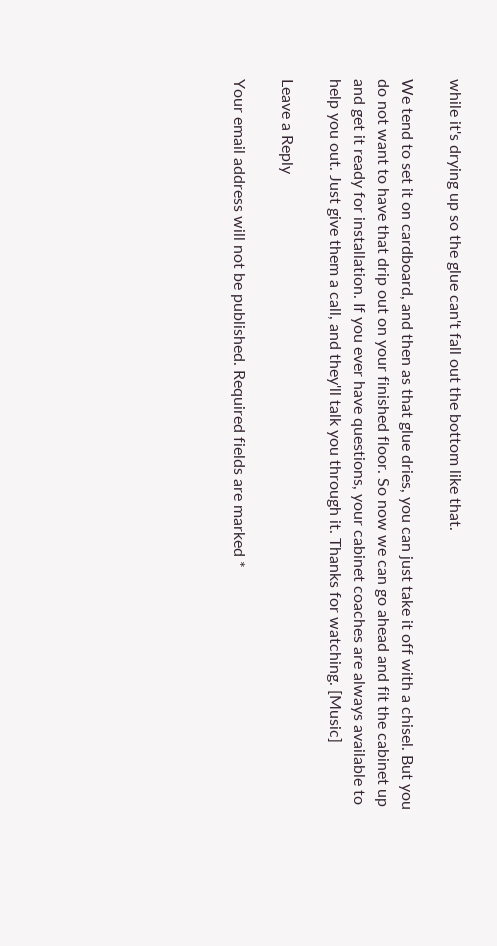while it's drying up so the glue can't fall out the bottom like that.

We tend to set it on cardboard, and then as that glue dries, you can just take it off with a chisel. But you do not want to have that drip out on your finished floor. So now we can go ahead and fit the cabinet up and get it ready for installation. If you ever have questions, your cabinet coaches are always available to help you out. Just give them a call, and they'll talk you through it. Thanks for watching. [Music]

Leave a Reply

Your email address will not be published. Required fields are marked *